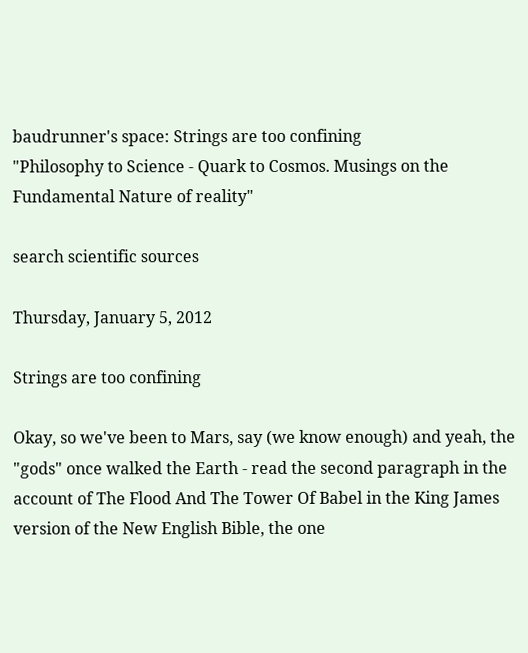baudrunner's space: Strings are too confining
"Philosophy to Science - Quark to Cosmos. Musings on the Fundamental Nature of reality"

search scientific sources

Thursday, January 5, 2012

Strings are too confining

Okay, so we've been to Mars, say (we know enough) and yeah, the "gods" once walked the Earth - read the second paragraph in the account of The Flood And The Tower Of Babel in the King James version of the New English Bible, the one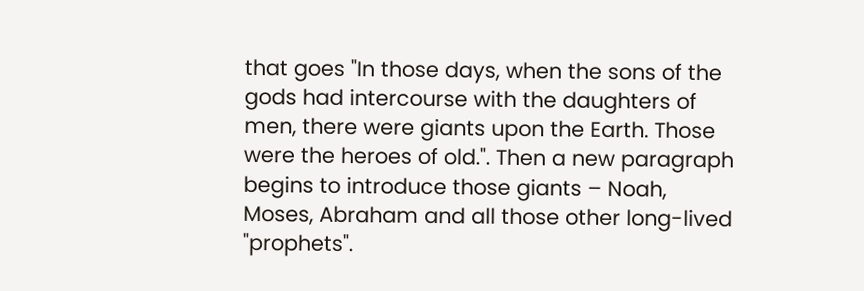that goes "In those days, when the sons of the gods had intercourse with the daughters of men, there were giants upon the Earth. Those were the heroes of old.". Then a new paragraph begins to introduce those giants – Noah, Moses, Abraham and all those other long-lived "prophets".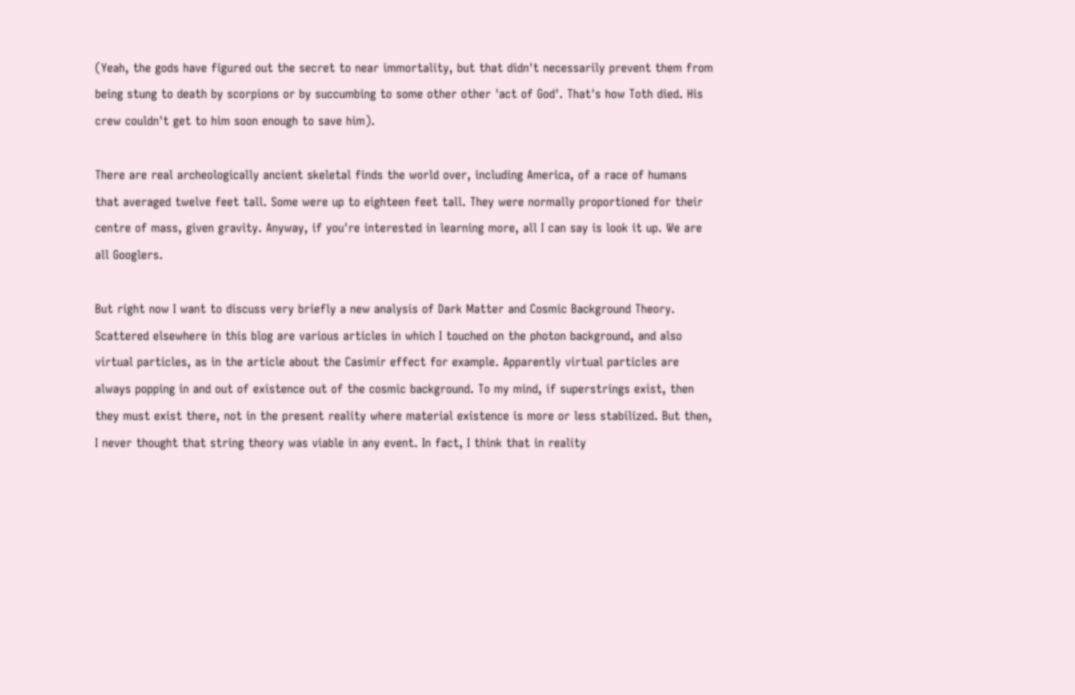(Yeah, the gods have figured out the secret to near immortality, but that didn't necessarily prevent them from being stung to death by scorpions or by succumbing to some other other 'act of God'. That's how Toth died. His crew couldn't get to him soon enough to save him).

There are real archeologically ancient skeletal finds the world over, including America, of a race of humans that averaged twelve feet tall. Some were up to eighteen feet tall. They were normally proportioned for their centre of mass, given gravity. Anyway, if you're interested in learning more, all I can say is look it up. We are all Googlers.

But right now I want to discuss very briefly a new analysis of Dark Matter and Cosmic Background Theory. Scattered elsewhere in this blog are various articles in which I touched on the photon background, and also virtual particles, as in the article about the Casimir effect for example. Apparently virtual particles are always popping in and out of existence out of the cosmic background. To my mind, if superstrings exist, then they must exist there, not in the present reality where material existence is more or less stabilized. But then, I never thought that string theory was viable in any event. In fact, I think that in reality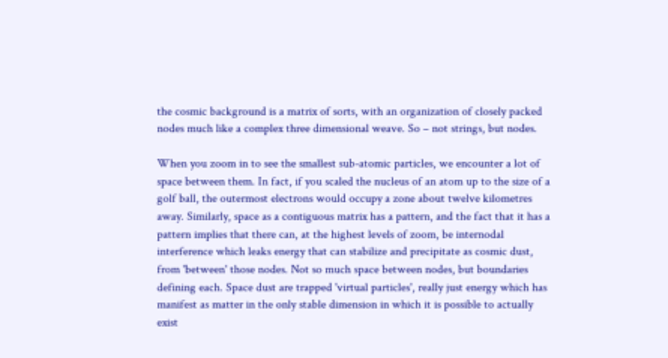the cosmic background is a matrix of sorts, with an organization of closely packed nodes much like a complex three dimensional weave. So – not strings, but nodes.

When you zoom in to see the smallest sub-atomic particles, we encounter a lot of space between them. In fact, if you scaled the nucleus of an atom up to the size of a golf ball, the outermost electrons would occupy a zone about twelve kilometres away. Similarly, space as a contiguous matrix has a pattern, and the fact that it has a pattern implies that there can, at the highest levels of zoom, be internodal interference which leaks energy that can stabilize and precipitate as cosmic dust, from 'between' those nodes. Not so much space between nodes, but boundaries defining each. Space dust are trapped 'virtual particles', really just energy which has manifest as matter in the only stable dimension in which it is possible to actually exist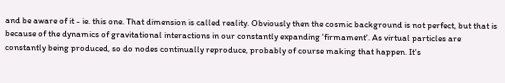and be aware of it - ie. this one. That dimension is called reality. Obviously then the cosmic background is not perfect, but that is because of the dynamics of gravitational interactions in our constantly expanding 'firmament'. As virtual particles are constantly being produced, so do nodes continually reproduce, probably of course making that happen. It's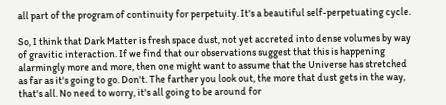all part of the program of continuity for perpetuity. It's a beautiful self-perpetuating cycle.

So, I think that Dark Matter is fresh space dust, not yet accreted into dense volumes by way of gravitic interaction. If we find that our observations suggest that this is happening alarmingly more and more, then one might want to assume that the Universe has stretched as far as it's going to go. Don't. The farther you look out, the more that dust gets in the way, that's all. No need to worry, it's all going to be around for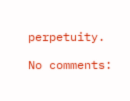perpetuity.

No comments: